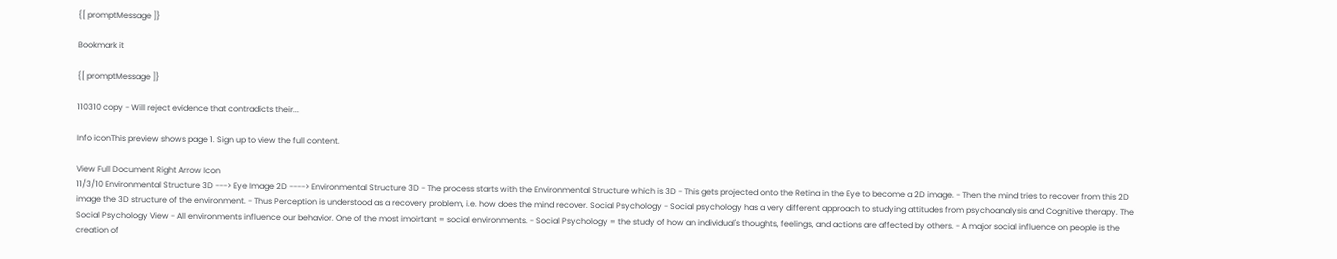{[ promptMessage ]}

Bookmark it

{[ promptMessage ]}

110310 copy - Will reject evidence that contradicts their...

Info iconThis preview shows page 1. Sign up to view the full content.

View Full Document Right Arrow Icon
11/3/10 Environmental Structure 3D ---> Eye Image 2D ----> Environmental Structure 3D - The process starts with the Environmental Structure which is 3D - This gets projected onto the Retina in the Eye to become a 2D image. - Then the mind tries to recover from this 2D image the 3D structure of the environment. - Thus Perception is understood as a recovery problem, i.e. how does the mind recover. Social Psychology - Social psychology has a very different approach to studying attitudes from psychoanalysis and Cognitive therapy. The Social Psychology View - All environments influence our behavior. One of the most imoirtant = social environments. - Social Psychology = the study of how an individual's thoughts, feelings, and actions are affected by others. - A major social influence on people is the creation of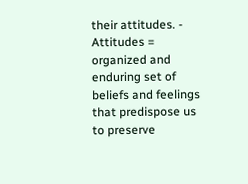their attitudes. - Attitudes = organized and enduring set of beliefs and feelings that predispose us to preserve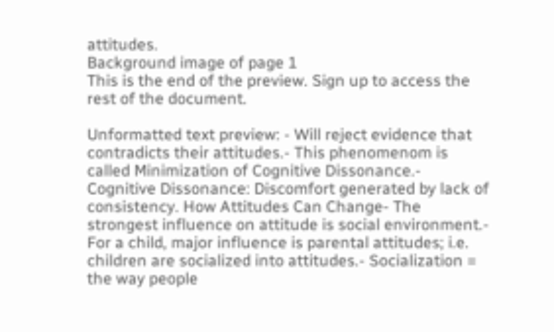attitudes.
Background image of page 1
This is the end of the preview. Sign up to access the rest of the document.

Unformatted text preview: - Will reject evidence that contradicts their attitudes.- This phenomenom is called Minimization of Cognitive Dissonance.- Cognitive Dissonance: Discomfort generated by lack of consistency. How Attitudes Can Change- The strongest influence on attitude is social environment.- For a child, major influence is parental attitudes; i.e. children are socialized into attitudes.- Socialization = the way people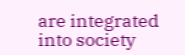are integrated into society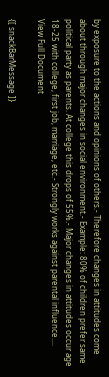by exposure to the actions and opinions of others.- Therefore changes in attitudes come about through major changes in social environment.- Example: 80% of children prefer same political party as parents. At college this drops of 55%.- Major changes in attitudes occur age 18-25 with college, first job, marriage, etc.- Strongly works against parental influence....
View Full Document

{[ snackBarMessage ]}